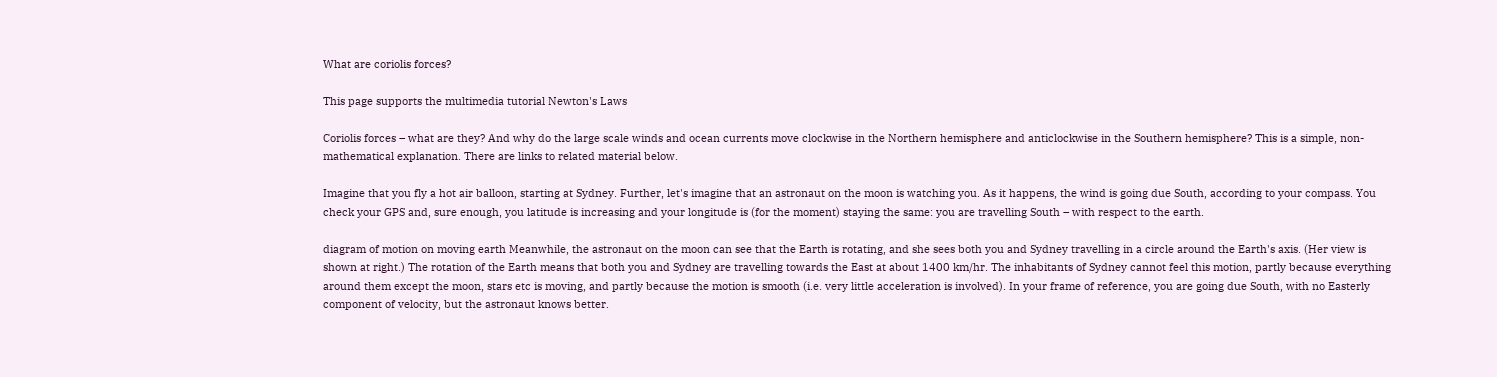What are coriolis forces?

This page supports the multimedia tutorial Newton's Laws

Coriolis forces – what are they? And why do the large scale winds and ocean currents move clockwise in the Northern hemisphere and anticlockwise in the Southern hemisphere? This is a simple, non-mathematical explanation. There are links to related material below.

Imagine that you fly a hot air balloon, starting at Sydney. Further, let's imagine that an astronaut on the moon is watching you. As it happens, the wind is going due South, according to your compass. You check your GPS and, sure enough, you latitude is increasing and your longitude is (for the moment) staying the same: you are travelling South – with respect to the earth.

diagram of motion on moving earth Meanwhile, the astronaut on the moon can see that the Earth is rotating, and she sees both you and Sydney travelling in a circle around the Earth's axis. (Her view is shown at right.) The rotation of the Earth means that both you and Sydney are travelling towards the East at about 1400 km/hr. The inhabitants of Sydney cannot feel this motion, partly because everything around them except the moon, stars etc is moving, and partly because the motion is smooth (i.e. very little acceleration is involved). In your frame of reference, you are going due South, with no Easterly component of velocity, but the astronaut knows better.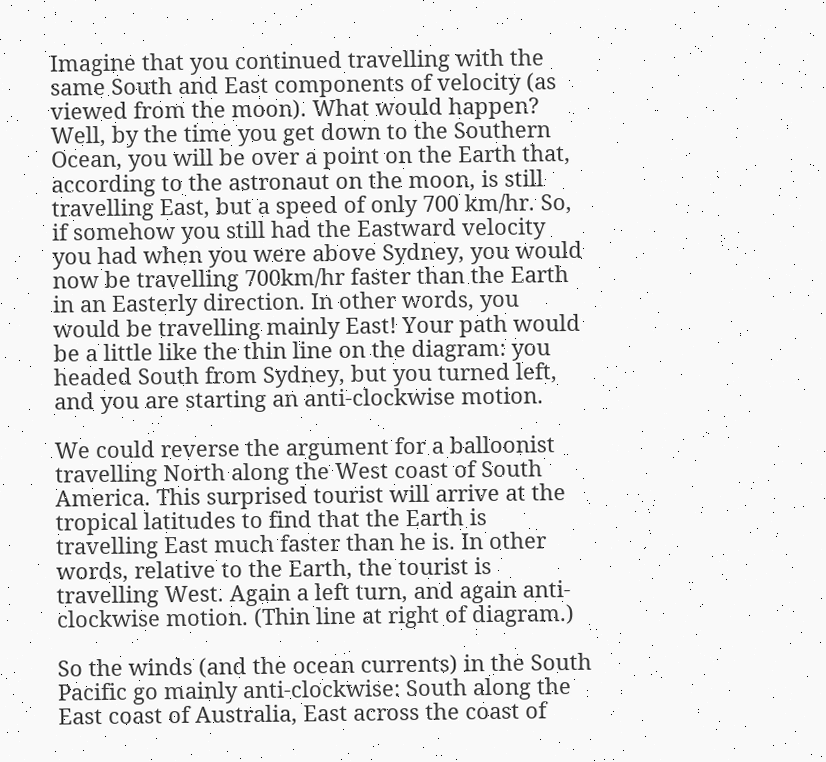Imagine that you continued travelling with the same South and East components of velocity (as viewed from the moon). What would happen? Well, by the time you get down to the Southern Ocean, you will be over a point on the Earth that, according to the astronaut on the moon, is still travelling East, but a speed of only 700 km/hr. So, if somehow you still had the Eastward velocity you had when you were above Sydney, you would now be travelling 700km/hr faster than the Earth in an Easterly direction. In other words, you would be travelling mainly East! Your path would be a little like the thin line on the diagram: you headed South from Sydney, but you turned left, and you are starting an anti-clockwise motion.

We could reverse the argument for a balloonist travelling North along the West coast of South America. This surprised tourist will arrive at the tropical latitudes to find that the Earth is travelling East much faster than he is. In other words, relative to the Earth, the tourist is travelling West. Again a left turn, and again anti-clockwise motion. (Thin line at right of diagram.)

So the winds (and the ocean currents) in the South Pacific go mainly anti-clockwise: South along the East coast of Australia, East across the coast of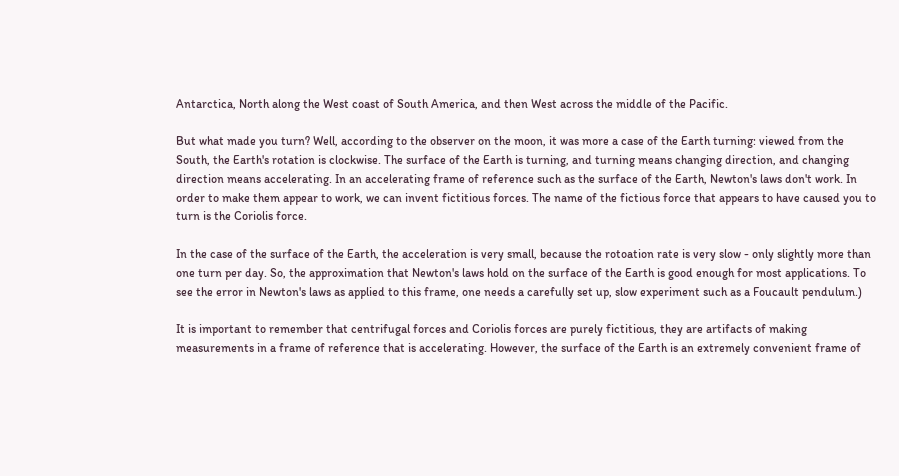Antarctica, North along the West coast of South America, and then West across the middle of the Pacific.

But what made you turn? Well, according to the observer on the moon, it was more a case of the Earth turning: viewed from the South, the Earth's rotation is clockwise. The surface of the Earth is turning, and turning means changing direction, and changing direction means accelerating. In an accelerating frame of reference such as the surface of the Earth, Newton's laws don't work. In order to make them appear to work, we can invent fictitious forces. The name of the fictious force that appears to have caused you to turn is the Coriolis force.

In the case of the surface of the Earth, the acceleration is very small, because the rotoation rate is very slow - only slightly more than one turn per day. So, the approximation that Newton's laws hold on the surface of the Earth is good enough for most applications. To see the error in Newton's laws as applied to this frame, one needs a carefully set up, slow experiment such as a Foucault pendulum.)

It is important to remember that centrifugal forces and Coriolis forces are purely fictitious, they are artifacts of making measurements in a frame of reference that is accelerating. However, the surface of the Earth is an extremely convenient frame of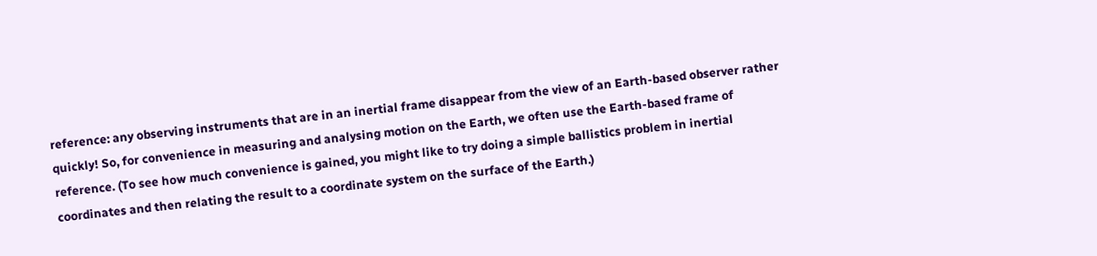reference: any observing instruments that are in an inertial frame disappear from the view of an Earth-based observer rather quickly! So, for convenience in measuring and analysing motion on the Earth, we often use the Earth-based frame of reference. (To see how much convenience is gained, you might like to try doing a simple ballistics problem in inertial coordinates and then relating the result to a coordinate system on the surface of the Earth.)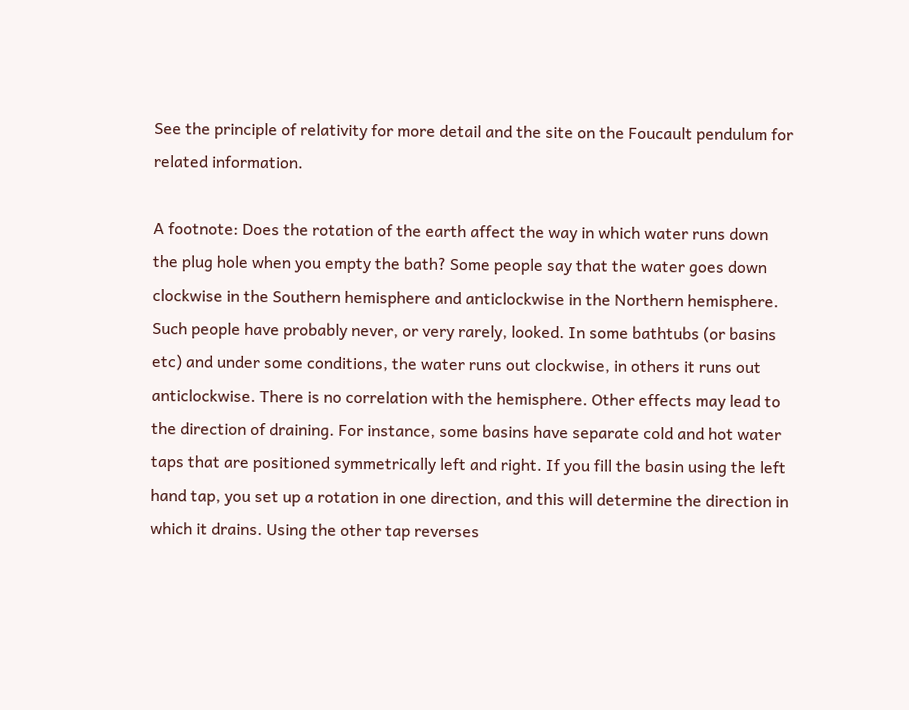See the principle of relativity for more detail and the site on the Foucault pendulum for related information.

A footnote: Does the rotation of the earth affect the way in which water runs down the plug hole when you empty the bath? Some people say that the water goes down clockwise in the Southern hemisphere and anticlockwise in the Northern hemisphere. Such people have probably never, or very rarely, looked. In some bathtubs (or basins etc) and under some conditions, the water runs out clockwise, in others it runs out anticlockwise. There is no correlation with the hemisphere. Other effects may lead to the direction of draining. For instance, some basins have separate cold and hot water taps that are positioned symmetrically left and right. If you fill the basin using the left hand tap, you set up a rotation in one direction, and this will determine the direction in which it drains. Using the other tap reverses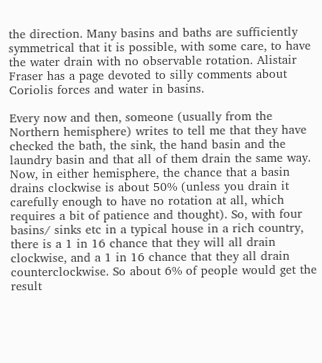the direction. Many basins and baths are sufficiently symmetrical that it is possible, with some care, to have the water drain with no observable rotation. Alistair Fraser has a page devoted to silly comments about Coriolis forces and water in basins.

Every now and then, someone (usually from the Northern hemisphere) writes to tell me that they have checked the bath, the sink, the hand basin and the laundry basin and that all of them drain the same way. Now, in either hemisphere, the chance that a basin drains clockwise is about 50% (unless you drain it carefully enough to have no rotation at all, which requires a bit of patience and thought). So, with four basins/ sinks etc in a typical house in a rich country, there is a 1 in 16 chance that they will all drain clockwise, and a 1 in 16 chance that they all drain counterclockwise. So about 6% of people would get the result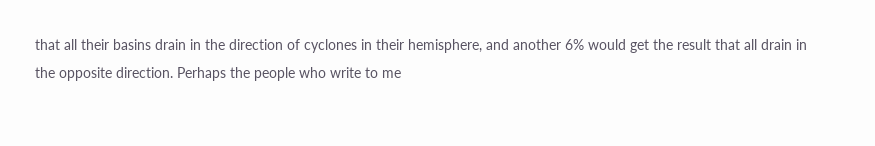that all their basins drain in the direction of cyclones in their hemisphere, and another 6% would get the result that all drain in the opposite direction. Perhaps the people who write to me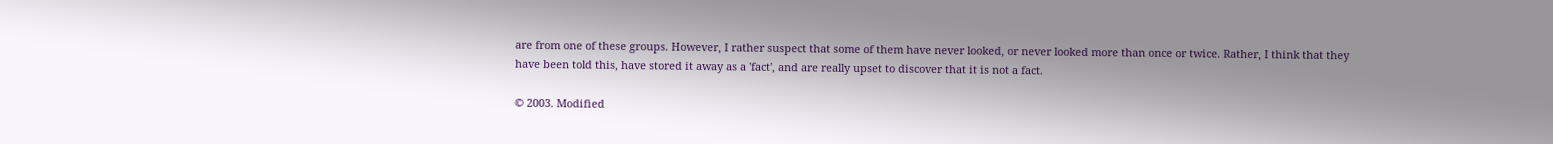are from one of these groups. However, I rather suspect that some of them have never looked, or never looked more than once or twice. Rather, I think that they have been told this, have stored it away as a 'fact', and are really upset to discover that it is not a fact.

© 2003. Modified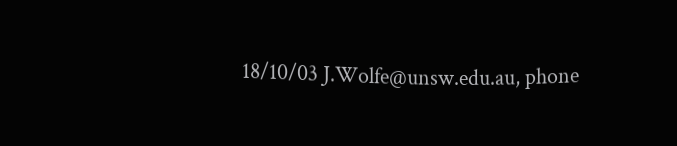18/10/03 J.Wolfe@unsw.edu.au, phone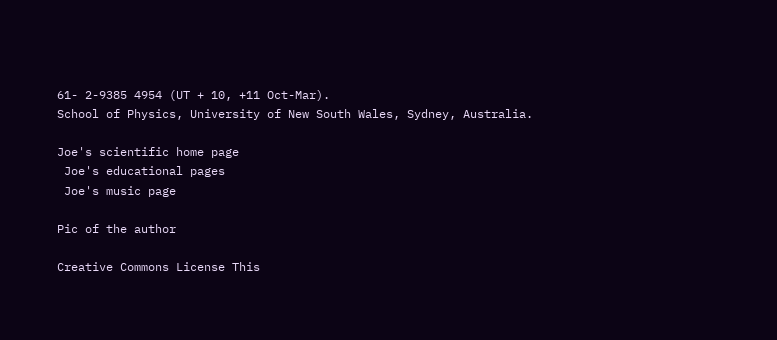61- 2-9385 4954 (UT + 10, +11 Oct-Mar).
School of Physics, University of New South Wales, Sydney, Australia.

Joe's scientific home page
 Joe's educational pages
 Joe's music page

Pic of the author

Creative Commons License This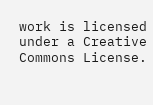work is licensed under a Creative Commons License.